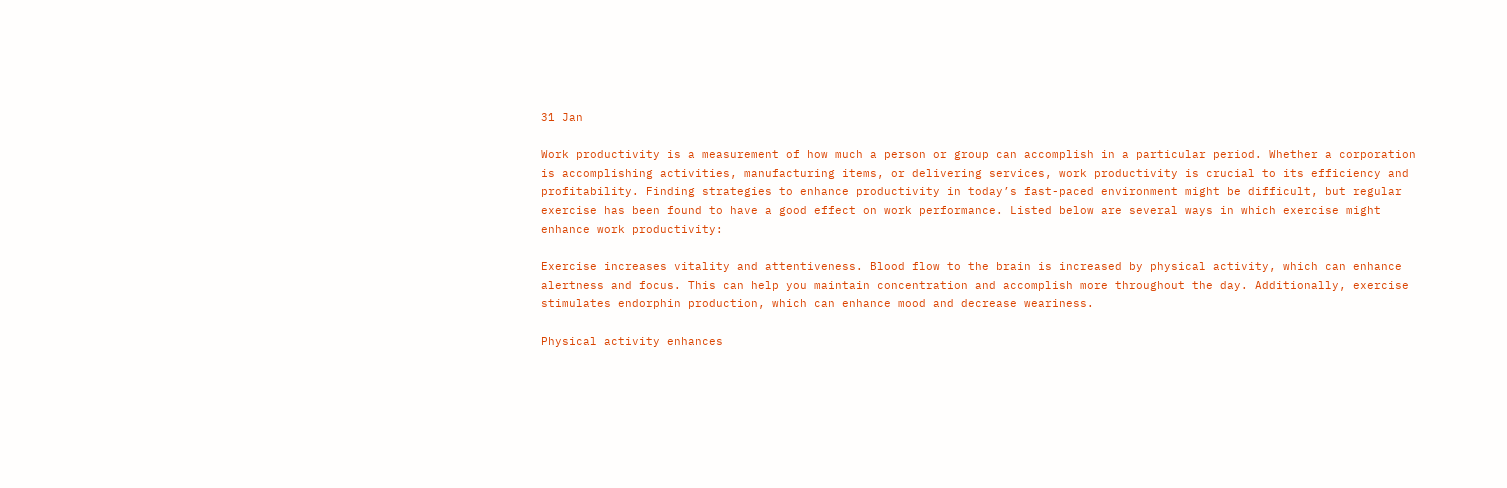31 Jan

Work productivity is a measurement of how much a person or group can accomplish in a particular period. Whether a corporation is accomplishing activities, manufacturing items, or delivering services, work productivity is crucial to its efficiency and profitability. Finding strategies to enhance productivity in today’s fast-paced environment might be difficult, but regular exercise has been found to have a good effect on work performance. Listed below are several ways in which exercise might enhance work productivity:

Exercise increases vitality and attentiveness. Blood flow to the brain is increased by physical activity, which can enhance alertness and focus. This can help you maintain concentration and accomplish more throughout the day. Additionally, exercise stimulates endorphin production, which can enhance mood and decrease weariness.

Physical activity enhances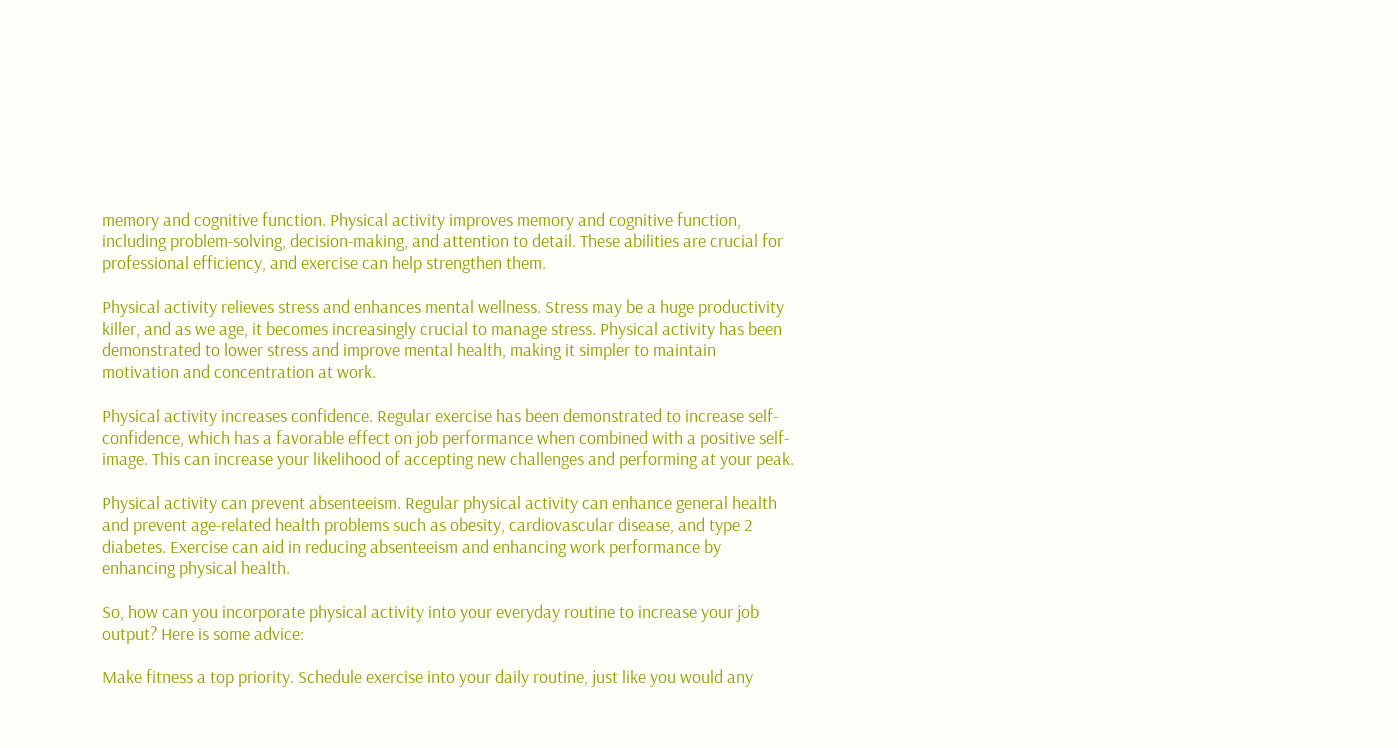memory and cognitive function. Physical activity improves memory and cognitive function, including problem-solving, decision-making, and attention to detail. These abilities are crucial for professional efficiency, and exercise can help strengthen them.

Physical activity relieves stress and enhances mental wellness. Stress may be a huge productivity killer, and as we age, it becomes increasingly crucial to manage stress. Physical activity has been demonstrated to lower stress and improve mental health, making it simpler to maintain motivation and concentration at work.

Physical activity increases confidence. Regular exercise has been demonstrated to increase self-confidence, which has a favorable effect on job performance when combined with a positive self-image. This can increase your likelihood of accepting new challenges and performing at your peak.

Physical activity can prevent absenteeism. Regular physical activity can enhance general health and prevent age-related health problems such as obesity, cardiovascular disease, and type 2 diabetes. Exercise can aid in reducing absenteeism and enhancing work performance by enhancing physical health.

So, how can you incorporate physical activity into your everyday routine to increase your job output? Here is some advice:

Make fitness a top priority. Schedule exercise into your daily routine, just like you would any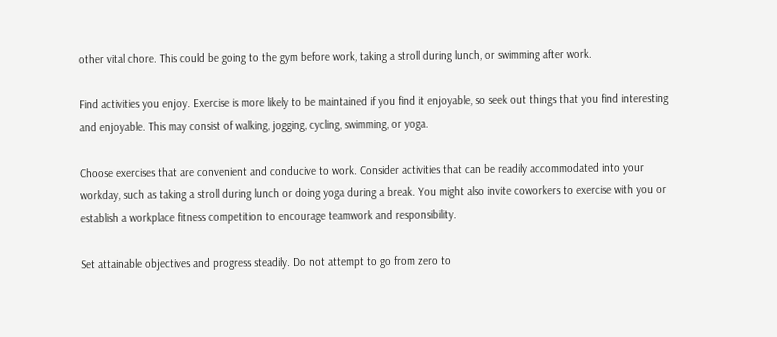other vital chore. This could be going to the gym before work, taking a stroll during lunch, or swimming after work.

Find activities you enjoy. Exercise is more likely to be maintained if you find it enjoyable, so seek out things that you find interesting and enjoyable. This may consist of walking, jogging, cycling, swimming, or yoga.

Choose exercises that are convenient and conducive to work. Consider activities that can be readily accommodated into your workday, such as taking a stroll during lunch or doing yoga during a break. You might also invite coworkers to exercise with you or establish a workplace fitness competition to encourage teamwork and responsibility.

Set attainable objectives and progress steadily. Do not attempt to go from zero to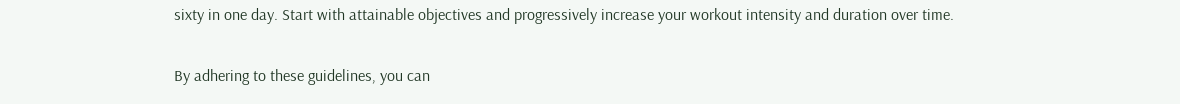sixty in one day. Start with attainable objectives and progressively increase your workout intensity and duration over time.

By adhering to these guidelines, you can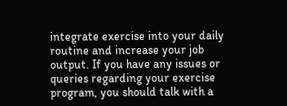integrate exercise into your daily routine and increase your job output. If you have any issues or queries regarding your exercise program, you should talk with a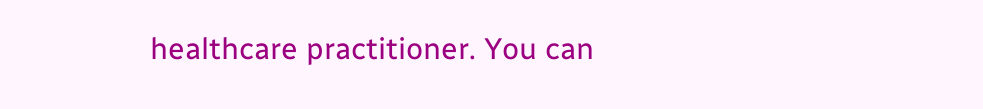healthcare practitioner. You can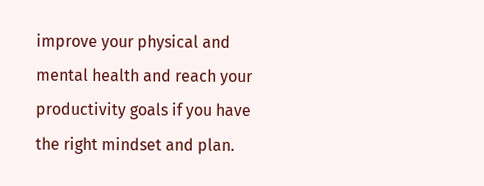improve your physical and mental health and reach your productivity goals if you have the right mindset and plan.